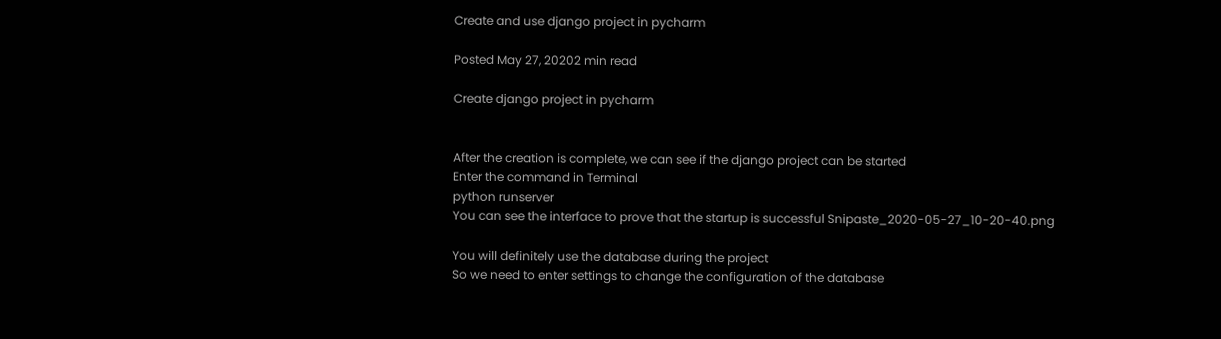Create and use django project in pycharm

Posted May 27, 20202 min read

Create django project in pycharm


After the creation is complete, we can see if the django project can be started
Enter the command in Terminal
python runserver
You can see the interface to prove that the startup is successful Snipaste_2020-05-27_10-20-40.png

You will definitely use the database during the project
So we need to enter settings to change the configuration of the database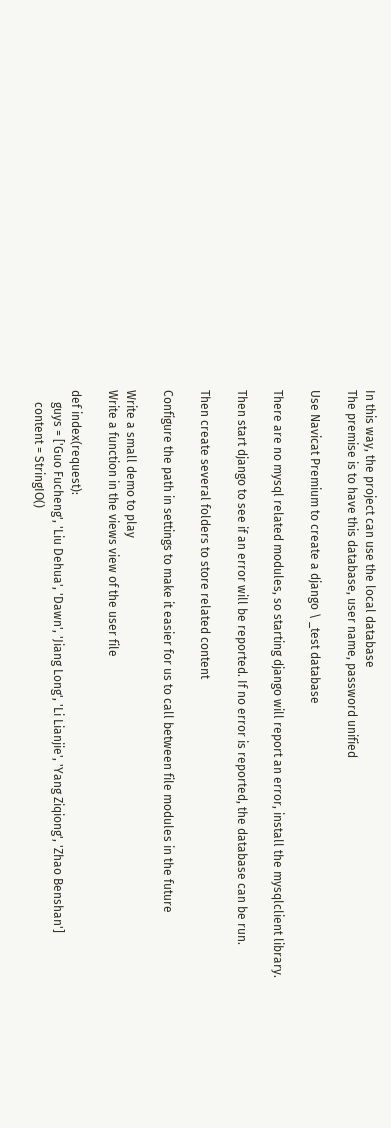In this way, the project can use the local database
The premise is to have this database, user name, password unified

Use Navicat Premium to create a django \ _test database

There are no mysql related modules, so starting django will report an error, install the mysqlclient library.

Then start django to see if an error will be reported. If no error is reported, the database can be run.

Then create several folders to store related content

Configure the path in settings to make it easier for us to call between file modules in the future

Write a small demo to play
Write a function in the views view of the user file

def index(request):
    guys = ['Guo Fucheng', 'Liu Dehua', 'Dawn', 'Jiang Long', 'Li Lianjie', 'Yang Ziqiong', 'Zhao Benshan']
    content = StringIO()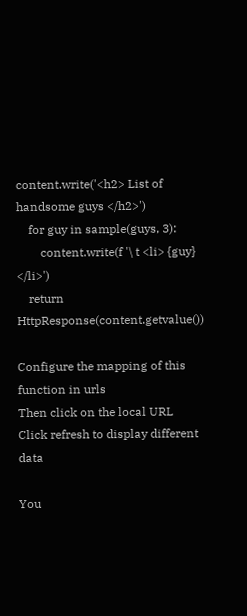content.write('<h2> List of handsome guys </h2>')
    for guy in sample(guys, 3):
        content.write(f '\ t <li> {guy} </li>')
    return HttpResponse(content.getvalue())

Configure the mapping of this function in urls
Then click on the local URL
Click refresh to display different data

You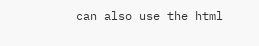can also use the html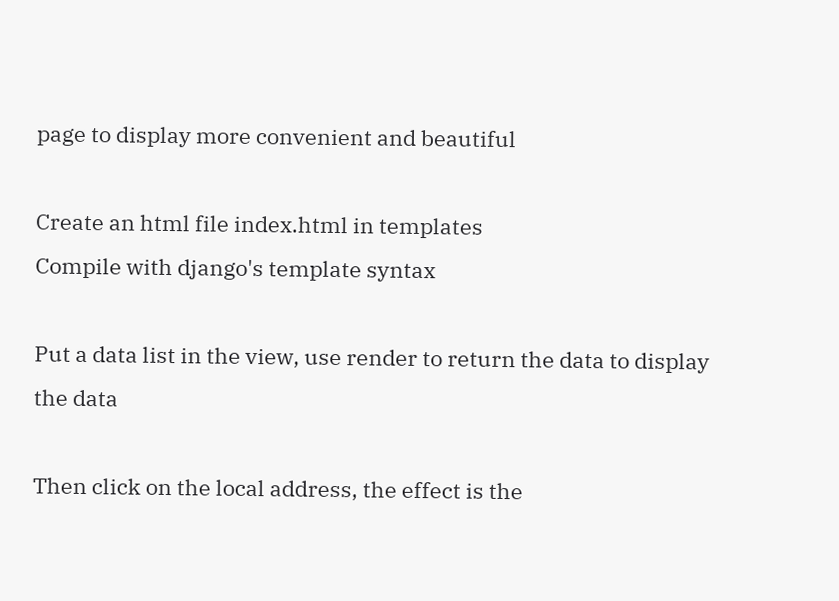page to display more convenient and beautiful

Create an html file index.html in templates
Compile with django's template syntax

Put a data list in the view, use render to return the data to display the data

Then click on the local address, the effect is the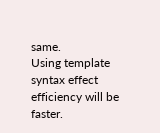same.
Using template syntax effect efficiency will be faster.